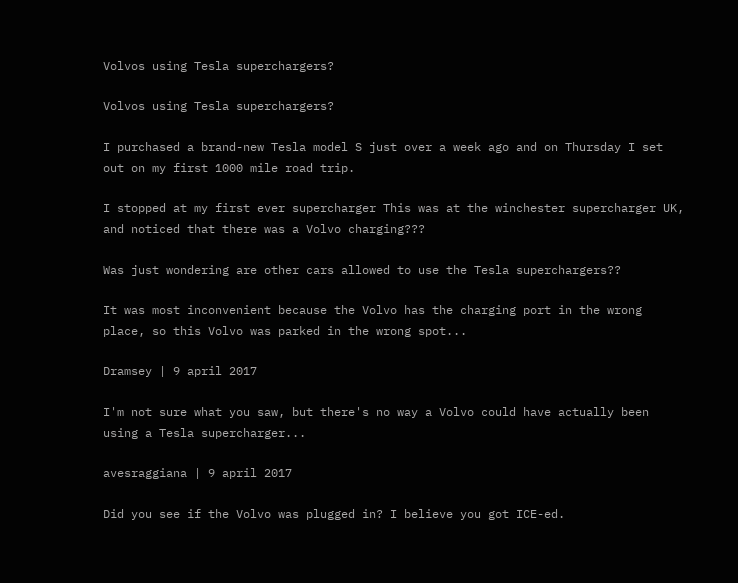Volvos using Tesla superchargers?

Volvos using Tesla superchargers?

I purchased a brand-new Tesla model S just over a week ago and on Thursday I set out on my first 1000 mile road trip.

I stopped at my first ever supercharger This was at the winchester supercharger UK, and noticed that there was a Volvo charging???

Was just wondering are other cars allowed to use the Tesla superchargers??

It was most inconvenient because the Volvo has the charging port in the wrong place, so this Volvo was parked in the wrong spot...

Dramsey | 9 april 2017

I'm not sure what you saw, but there's no way a Volvo could have actually been using a Tesla supercharger...

avesraggiana | 9 april 2017

Did you see if the Volvo was plugged in? I believe you got ICE-ed.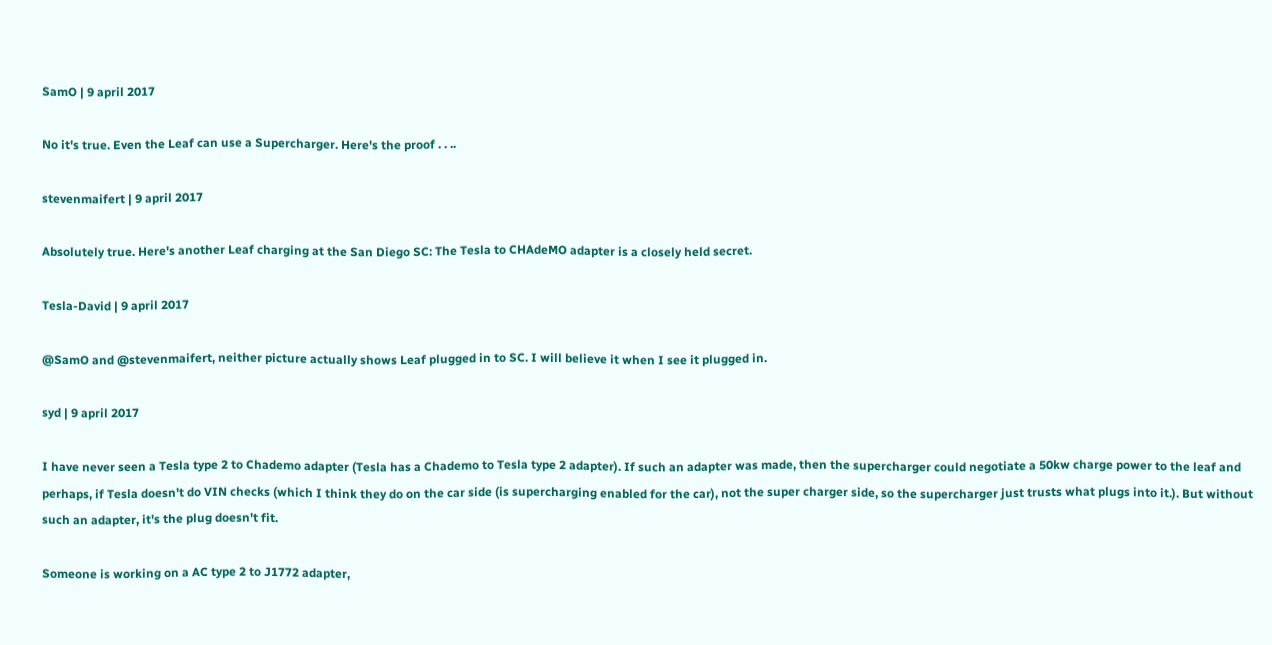SamO | 9 april 2017

No it's true. Even the Leaf can use a Supercharger. Here's the proof . . ..

stevenmaifert | 9 april 2017

Absolutely true. Here's another Leaf charging at the San Diego SC: The Tesla to CHAdeMO adapter is a closely held secret.

Tesla-David | 9 april 2017

@SamO and @stevenmaifert, neither picture actually shows Leaf plugged in to SC. I will believe it when I see it plugged in.

syd | 9 april 2017

I have never seen a Tesla type 2 to Chademo adapter (Tesla has a Chademo to Tesla type 2 adapter). If such an adapter was made, then the supercharger could negotiate a 50kw charge power to the leaf and perhaps, if Tesla doesn't do VIN checks (which I think they do on the car side (is supercharging enabled for the car), not the super charger side, so the supercharger just trusts what plugs into it.). But without such an adapter, it's the plug doesn't fit.

Someone is working on a AC type 2 to J1772 adapter,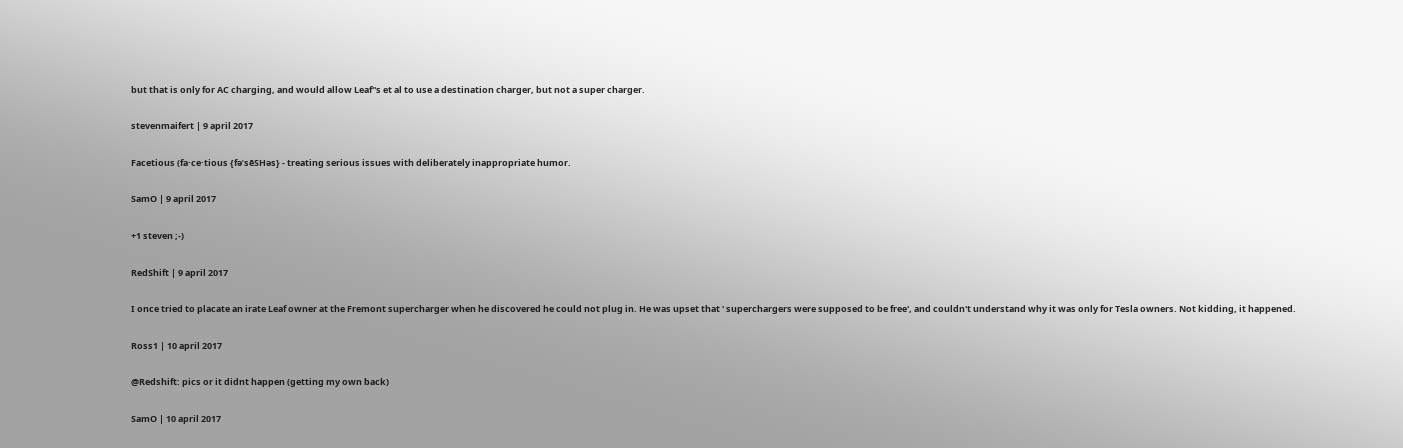but that is only for AC charging, and would allow Leaf''s et al to use a destination charger, but not a super charger.

stevenmaifert | 9 april 2017

Facetious (fa·ce·tious {fəˈsēSHəs} - treating serious issues with deliberately inappropriate humor.

SamO | 9 april 2017

+1 steven ;-)

RedShift | 9 april 2017

I once tried to placate an irate Leaf owner at the Fremont supercharger when he discovered he could not plug in. He was upset that ' superchargers were supposed to be free', and couldn't understand why it was only for Tesla owners. Not kidding, it happened.

Ross1 | 10 april 2017

@Redshift: pics or it didnt happen (getting my own back)

SamO | 10 april 2017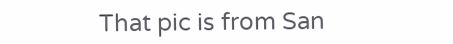That pic is from San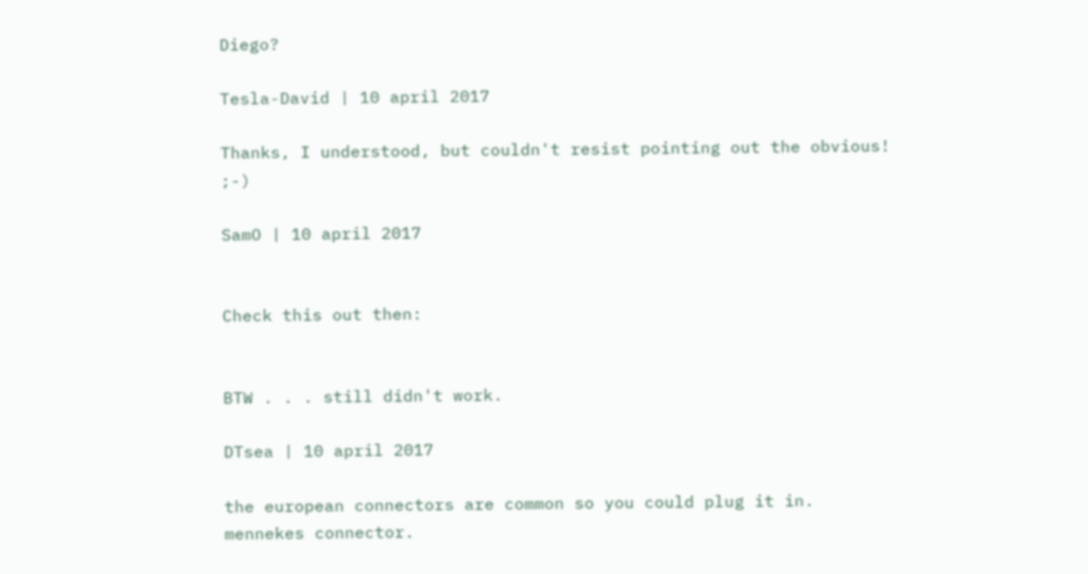Diego?

Tesla-David | 10 april 2017

Thanks, I understood, but couldn't resist pointing out the obvious! ;-)

SamO | 10 april 2017


Check this out then:


BTW . . . still didn't work.

DTsea | 10 april 2017

the european connectors are common so you could plug it in. mennekes connector.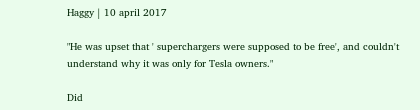Haggy | 10 april 2017

"He was upset that ' superchargers were supposed to be free', and couldn't understand why it was only for Tesla owners."

Did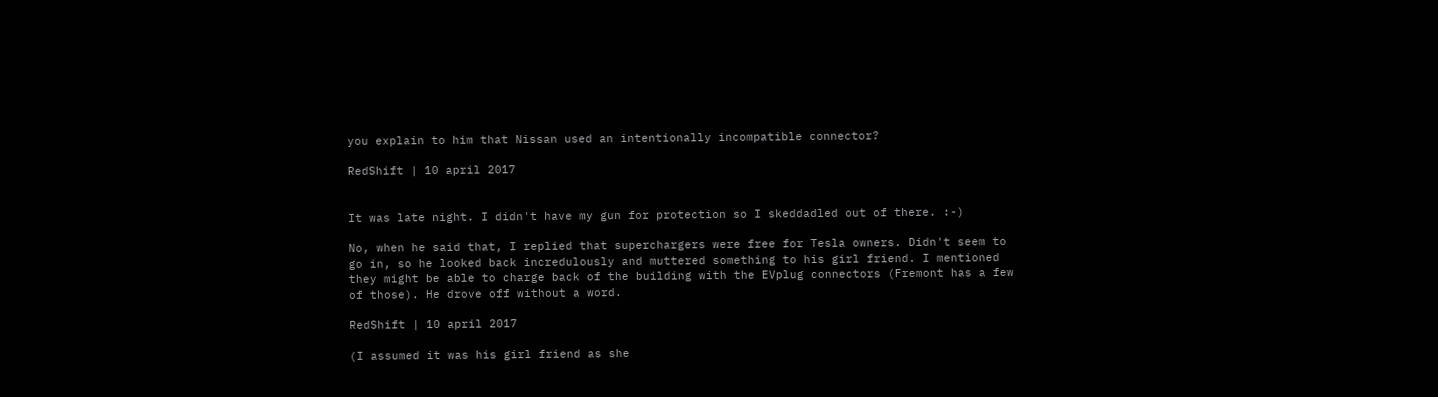you explain to him that Nissan used an intentionally incompatible connector?

RedShift | 10 april 2017


It was late night. I didn't have my gun for protection so I skeddadled out of there. :-)

No, when he said that, I replied that superchargers were free for Tesla owners. Didn't seem to go in, so he looked back incredulously and muttered something to his girl friend. I mentioned they might be able to charge back of the building with the EVplug connectors (Fremont has a few of those). He drove off without a word.

RedShift | 10 april 2017

(I assumed it was his girl friend as she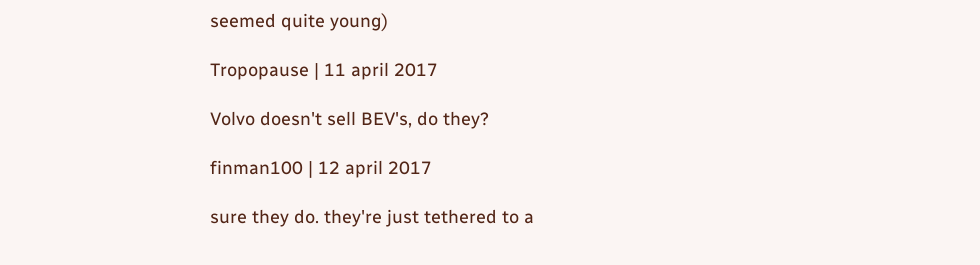seemed quite young)

Tropopause | 11 april 2017

Volvo doesn't sell BEV's, do they?

finman100 | 12 april 2017

sure they do. they're just tethered to a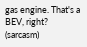gas engine. That's a BEV, right? (sarcasm)